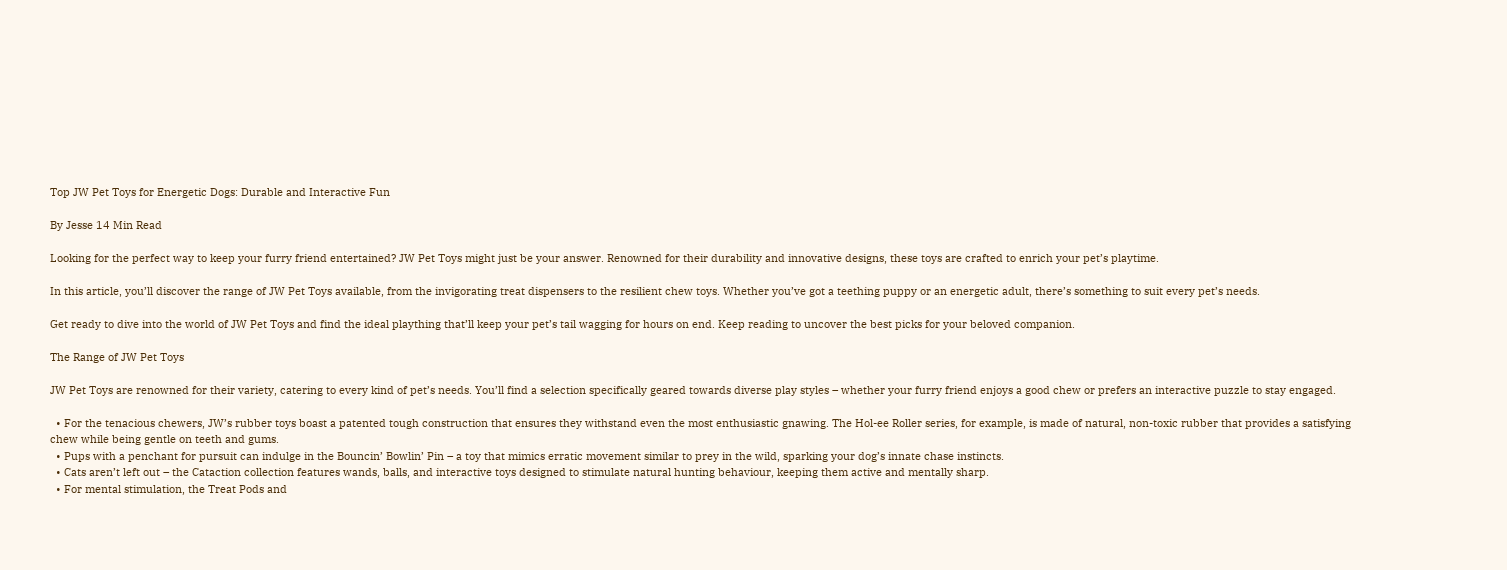Top JW Pet Toys for Energetic Dogs: Durable and Interactive Fun

By Jesse 14 Min Read

Looking for the perfect way to keep your furry friend entertained? JW Pet Toys might just be your answer. Renowned for their durability and innovative designs, these toys are crafted to enrich your pet’s playtime.

In this article, you’ll discover the range of JW Pet Toys available, from the invigorating treat dispensers to the resilient chew toys. Whether you’ve got a teething puppy or an energetic adult, there’s something to suit every pet’s needs.

Get ready to dive into the world of JW Pet Toys and find the ideal plaything that’ll keep your pet’s tail wagging for hours on end. Keep reading to uncover the best picks for your beloved companion.

The Range of JW Pet Toys

JW Pet Toys are renowned for their variety, catering to every kind of pet’s needs. You’ll find a selection specifically geared towards diverse play styles – whether your furry friend enjoys a good chew or prefers an interactive puzzle to stay engaged.

  • For the tenacious chewers, JW’s rubber toys boast a patented tough construction that ensures they withstand even the most enthusiastic gnawing. The Hol-ee Roller series, for example, is made of natural, non-toxic rubber that provides a satisfying chew while being gentle on teeth and gums.
  • Pups with a penchant for pursuit can indulge in the Bouncin’ Bowlin’ Pin – a toy that mimics erratic movement similar to prey in the wild, sparking your dog’s innate chase instincts.
  • Cats aren’t left out – the Cataction collection features wands, balls, and interactive toys designed to stimulate natural hunting behaviour, keeping them active and mentally sharp.
  • For mental stimulation, the Treat Pods and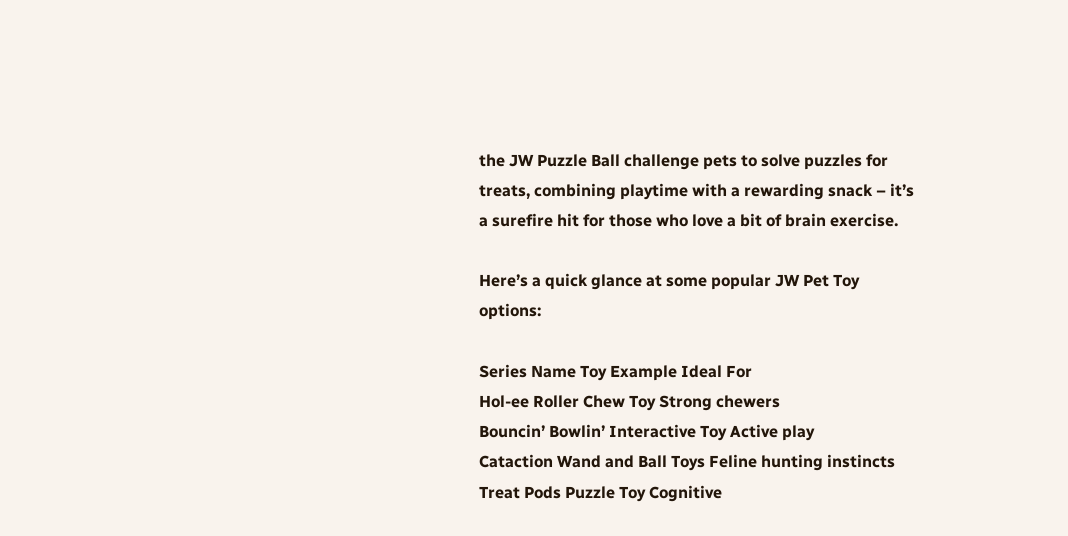the JW Puzzle Ball challenge pets to solve puzzles for treats, combining playtime with a rewarding snack – it’s a surefire hit for those who love a bit of brain exercise.

Here’s a quick glance at some popular JW Pet Toy options:

Series Name Toy Example Ideal For
Hol-ee Roller Chew Toy Strong chewers
Bouncin’ Bowlin’ Interactive Toy Active play
Cataction Wand and Ball Toys Feline hunting instincts
Treat Pods Puzzle Toy Cognitive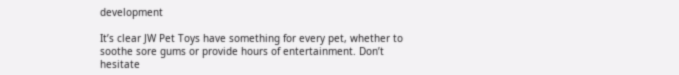development

It’s clear JW Pet Toys have something for every pet, whether to soothe sore gums or provide hours of entertainment. Don’t hesitate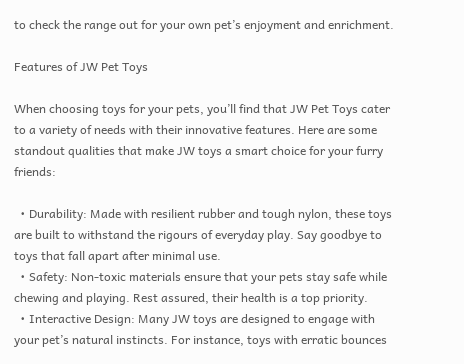to check the range out for your own pet’s enjoyment and enrichment.

Features of JW Pet Toys

When choosing toys for your pets, you’ll find that JW Pet Toys cater to a variety of needs with their innovative features. Here are some standout qualities that make JW toys a smart choice for your furry friends:

  • Durability: Made with resilient rubber and tough nylon, these toys are built to withstand the rigours of everyday play. Say goodbye to toys that fall apart after minimal use.
  • Safety: Non-toxic materials ensure that your pets stay safe while chewing and playing. Rest assured, their health is a top priority.
  • Interactive Design: Many JW toys are designed to engage with your pet’s natural instincts. For instance, toys with erratic bounces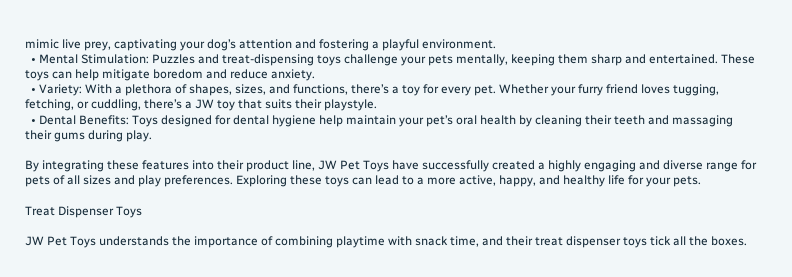mimic live prey, captivating your dog’s attention and fostering a playful environment.
  • Mental Stimulation: Puzzles and treat-dispensing toys challenge your pets mentally, keeping them sharp and entertained. These toys can help mitigate boredom and reduce anxiety.
  • Variety: With a plethora of shapes, sizes, and functions, there’s a toy for every pet. Whether your furry friend loves tugging, fetching, or cuddling, there’s a JW toy that suits their playstyle.
  • Dental Benefits: Toys designed for dental hygiene help maintain your pet’s oral health by cleaning their teeth and massaging their gums during play.

By integrating these features into their product line, JW Pet Toys have successfully created a highly engaging and diverse range for pets of all sizes and play preferences. Exploring these toys can lead to a more active, happy, and healthy life for your pets.

Treat Dispenser Toys

JW Pet Toys understands the importance of combining playtime with snack time, and their treat dispenser toys tick all the boxes.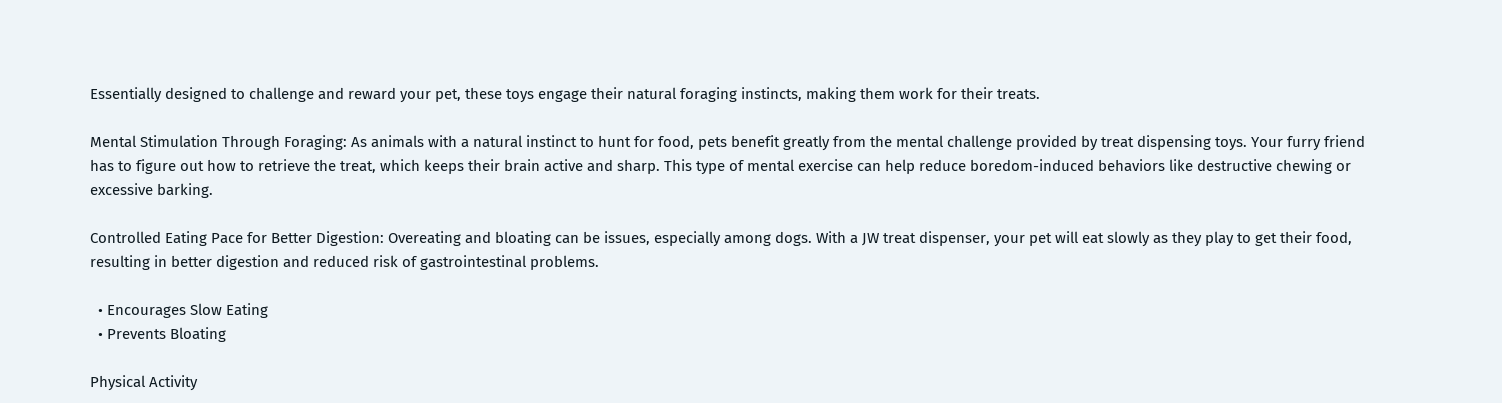Essentially designed to challenge and reward your pet, these toys engage their natural foraging instincts, making them work for their treats.

Mental Stimulation Through Foraging: As animals with a natural instinct to hunt for food, pets benefit greatly from the mental challenge provided by treat dispensing toys. Your furry friend has to figure out how to retrieve the treat, which keeps their brain active and sharp. This type of mental exercise can help reduce boredom-induced behaviors like destructive chewing or excessive barking.

Controlled Eating Pace for Better Digestion: Overeating and bloating can be issues, especially among dogs. With a JW treat dispenser, your pet will eat slowly as they play to get their food, resulting in better digestion and reduced risk of gastrointestinal problems.

  • Encourages Slow Eating
  • Prevents Bloating

Physical Activity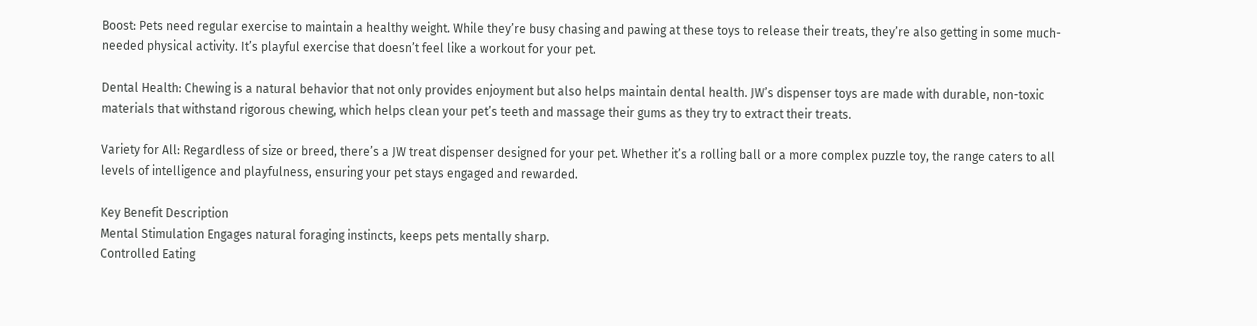Boost: Pets need regular exercise to maintain a healthy weight. While they’re busy chasing and pawing at these toys to release their treats, they’re also getting in some much-needed physical activity. It’s playful exercise that doesn’t feel like a workout for your pet.

Dental Health: Chewing is a natural behavior that not only provides enjoyment but also helps maintain dental health. JW’s dispenser toys are made with durable, non-toxic materials that withstand rigorous chewing, which helps clean your pet’s teeth and massage their gums as they try to extract their treats.

Variety for All: Regardless of size or breed, there’s a JW treat dispenser designed for your pet. Whether it’s a rolling ball or a more complex puzzle toy, the range caters to all levels of intelligence and playfulness, ensuring your pet stays engaged and rewarded.

Key Benefit Description
Mental Stimulation Engages natural foraging instincts, keeps pets mentally sharp.
Controlled Eating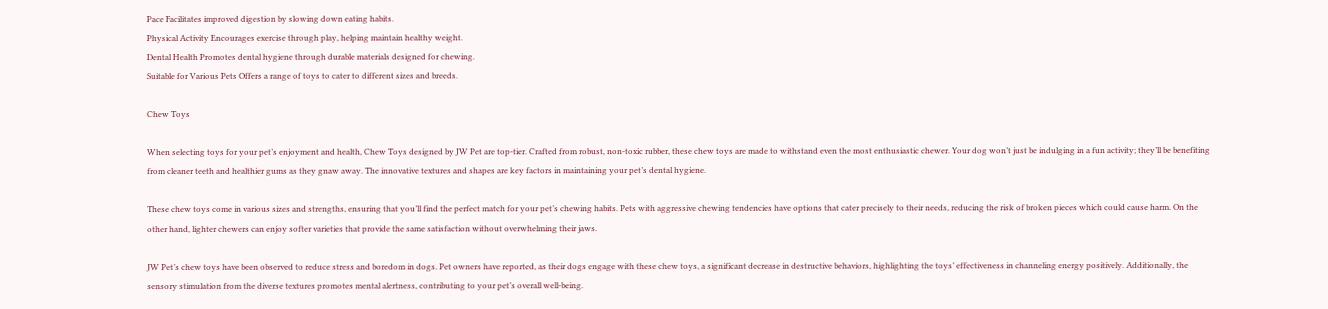Pace Facilitates improved digestion by slowing down eating habits.
Physical Activity Encourages exercise through play, helping maintain healthy weight.
Dental Health Promotes dental hygiene through durable materials designed for chewing.
Suitable for Various Pets Offers a range of toys to cater to different sizes and breeds.

Chew Toys

When selecting toys for your pet’s enjoyment and health, Chew Toys designed by JW Pet are top-tier. Crafted from robust, non-toxic rubber, these chew toys are made to withstand even the most enthusiastic chewer. Your dog won’t just be indulging in a fun activity; they’ll be benefiting from cleaner teeth and healthier gums as they gnaw away. The innovative textures and shapes are key factors in maintaining your pet’s dental hygiene.

These chew toys come in various sizes and strengths, ensuring that you’ll find the perfect match for your pet’s chewing habits. Pets with aggressive chewing tendencies have options that cater precisely to their needs, reducing the risk of broken pieces which could cause harm. On the other hand, lighter chewers can enjoy softer varieties that provide the same satisfaction without overwhelming their jaws.

JW Pet’s chew toys have been observed to reduce stress and boredom in dogs. Pet owners have reported, as their dogs engage with these chew toys, a significant decrease in destructive behaviors, highlighting the toys’ effectiveness in channeling energy positively. Additionally, the sensory stimulation from the diverse textures promotes mental alertness, contributing to your pet’s overall well-being.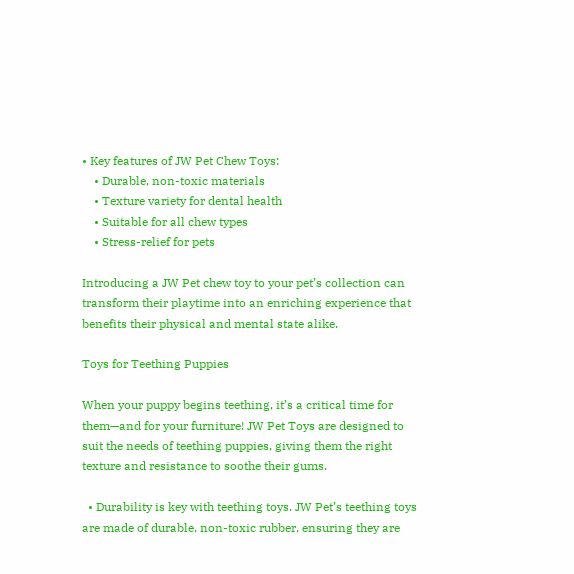• Key features of JW Pet Chew Toys:
    • Durable, non-toxic materials
    • Texture variety for dental health
    • Suitable for all chew types
    • Stress-relief for pets

Introducing a JW Pet chew toy to your pet’s collection can transform their playtime into an enriching experience that benefits their physical and mental state alike.

Toys for Teething Puppies

When your puppy begins teething, it’s a critical time for them—and for your furniture! JW Pet Toys are designed to suit the needs of teething puppies, giving them the right texture and resistance to soothe their gums.

  • Durability is key with teething toys. JW Pet’s teething toys are made of durable, non-toxic rubber, ensuring they are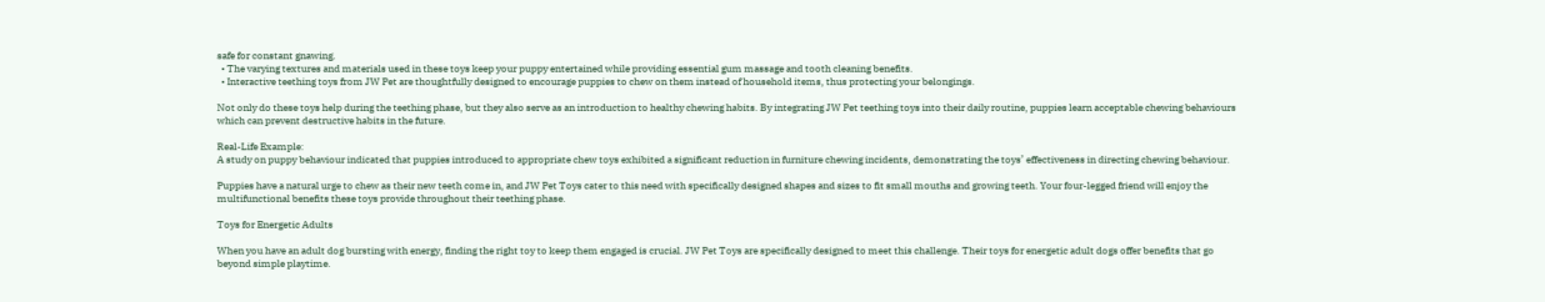safe for constant gnawing.
  • The varying textures and materials used in these toys keep your puppy entertained while providing essential gum massage and tooth cleaning benefits.
  • Interactive teething toys from JW Pet are thoughtfully designed to encourage puppies to chew on them instead of household items, thus protecting your belongings.

Not only do these toys help during the teething phase, but they also serve as an introduction to healthy chewing habits. By integrating JW Pet teething toys into their daily routine, puppies learn acceptable chewing behaviours which can prevent destructive habits in the future.

Real-Life Example:
A study on puppy behaviour indicated that puppies introduced to appropriate chew toys exhibited a significant reduction in furniture chewing incidents, demonstrating the toys’ effectiveness in directing chewing behaviour.

Puppies have a natural urge to chew as their new teeth come in, and JW Pet Toys cater to this need with specifically designed shapes and sizes to fit small mouths and growing teeth. Your four-legged friend will enjoy the multifunctional benefits these toys provide throughout their teething phase.

Toys for Energetic Adults

When you have an adult dog bursting with energy, finding the right toy to keep them engaged is crucial. JW Pet Toys are specifically designed to meet this challenge. Their toys for energetic adult dogs offer benefits that go beyond simple playtime.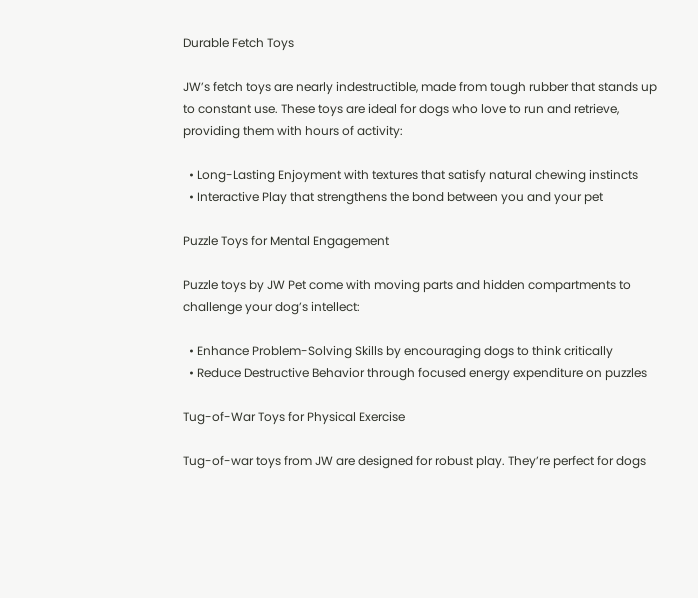Durable Fetch Toys

JW’s fetch toys are nearly indestructible, made from tough rubber that stands up to constant use. These toys are ideal for dogs who love to run and retrieve, providing them with hours of activity:

  • Long-Lasting Enjoyment with textures that satisfy natural chewing instincts
  • Interactive Play that strengthens the bond between you and your pet

Puzzle Toys for Mental Engagement

Puzzle toys by JW Pet come with moving parts and hidden compartments to challenge your dog’s intellect:

  • Enhance Problem-Solving Skills by encouraging dogs to think critically
  • Reduce Destructive Behavior through focused energy expenditure on puzzles

Tug-of-War Toys for Physical Exercise

Tug-of-war toys from JW are designed for robust play. They’re perfect for dogs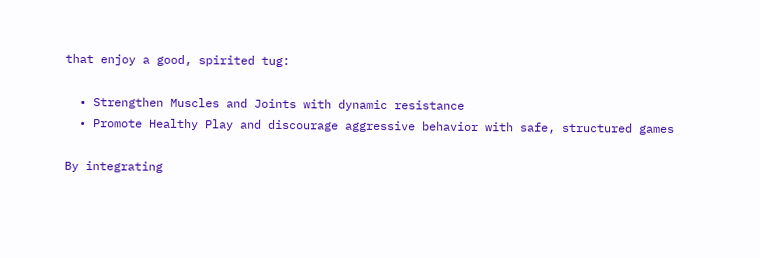that enjoy a good, spirited tug:

  • Strengthen Muscles and Joints with dynamic resistance
  • Promote Healthy Play and discourage aggressive behavior with safe, structured games

By integrating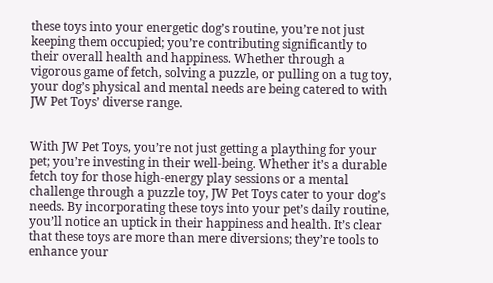these toys into your energetic dog’s routine, you’re not just keeping them occupied; you’re contributing significantly to their overall health and happiness. Whether through a vigorous game of fetch, solving a puzzle, or pulling on a tug toy, your dog’s physical and mental needs are being catered to with JW Pet Toys’ diverse range.


With JW Pet Toys, you’re not just getting a plaything for your pet; you’re investing in their well-being. Whether it’s a durable fetch toy for those high-energy play sessions or a mental challenge through a puzzle toy, JW Pet Toys cater to your dog’s needs. By incorporating these toys into your pet’s daily routine, you’ll notice an uptick in their happiness and health. It’s clear that these toys are more than mere diversions; they’re tools to enhance your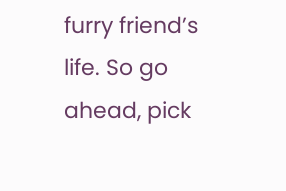furry friend’s life. So go ahead, pick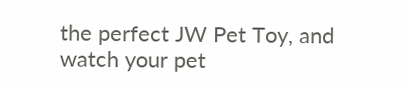the perfect JW Pet Toy, and watch your pet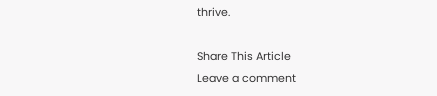thrive.

Share This Article
Leave a comment